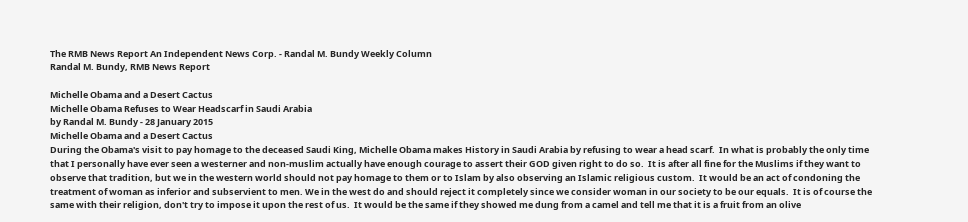The RMB News Report An Independent News Corp. - Randal M. Bundy Weekly Column
Randal M. Bundy, RMB News Report

Michelle Obama and a Desert Cactus
Michelle Obama Refuses to Wear Headscarf in Saudi Arabia
by Randal M. Bundy - 28 January 2015
Michelle Obama and a Desert Cactus
During the Obama's visit to pay homage to the deceased Saudi King, Michelle Obama makes History in Saudi Arabia by refusing to wear a head scarf.  In what is probably the only time that I personally have ever seen a westerner and non-muslim actually have enough courage to assert their GOD given right to do so.  It is after all fine for the Muslims if they want to observe that tradition, but we in the western world should not pay homage to them or to Islam by also observing an Islamic religious custom.  It would be an act of condoning the treatment of woman as inferior and subservient to men. We in the west do and should reject it completely since we consider woman in our society to be our equals.  It is of course the same with their religion, don't try to impose it upon the rest of us.  It would be the same if they showed me dung from a camel and tell me that it is a fruit from an olive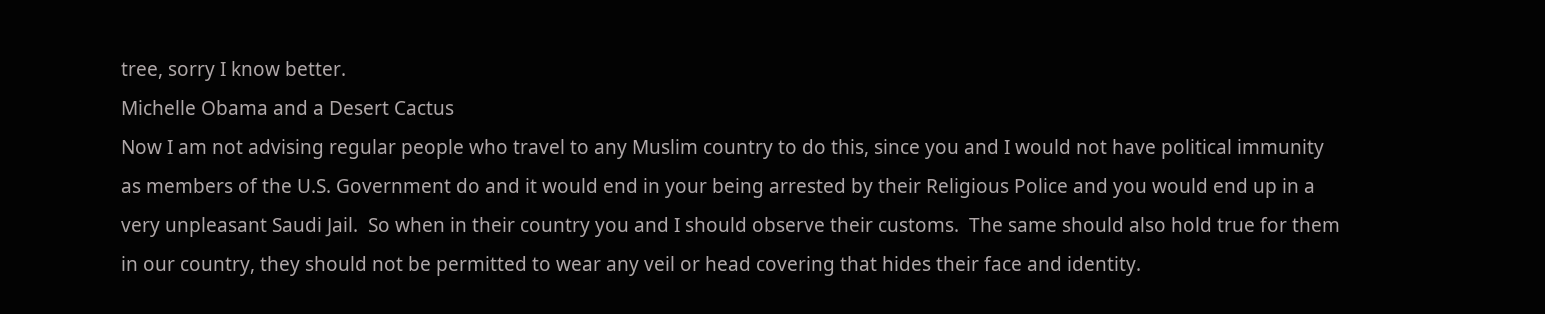tree, sorry I know better.
Michelle Obama and a Desert Cactus
Now I am not advising regular people who travel to any Muslim country to do this, since you and I would not have political immunity as members of the U.S. Government do and it would end in your being arrested by their Religious Police and you would end up in a very unpleasant Saudi Jail.  So when in their country you and I should observe their customs.  The same should also hold true for them in our country, they should not be permitted to wear any veil or head covering that hides their face and identity.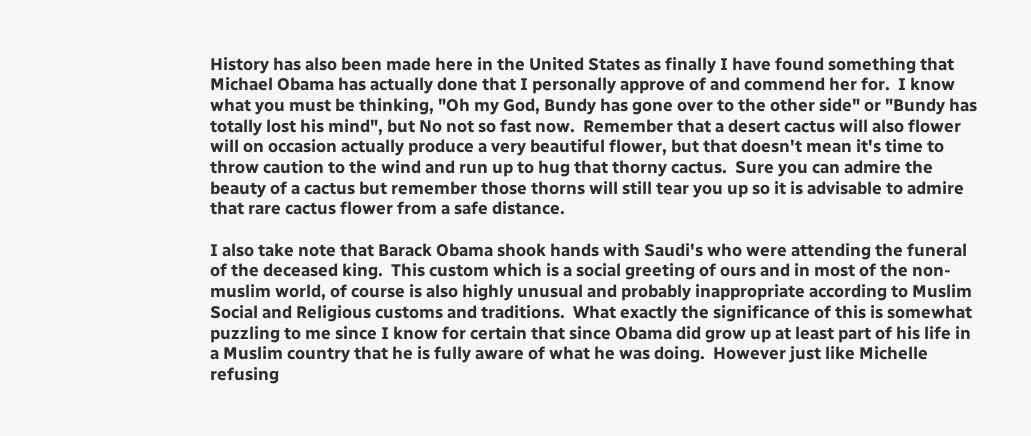History has also been made here in the United States as finally I have found something that Michael Obama has actually done that I personally approve of and commend her for.  I know what you must be thinking, "Oh my God, Bundy has gone over to the other side" or "Bundy has totally lost his mind", but No not so fast now.  Remember that a desert cactus will also flower will on occasion actually produce a very beautiful flower, but that doesn't mean it's time to throw caution to the wind and run up to hug that thorny cactus.  Sure you can admire the beauty of a cactus but remember those thorns will still tear you up so it is advisable to admire that rare cactus flower from a safe distance.

I also take note that Barack Obama shook hands with Saudi's who were attending the funeral of the deceased king.  This custom which is a social greeting of ours and in most of the non-muslim world, of course is also highly unusual and probably inappropriate according to Muslim Social and Religious customs and traditions.  What exactly the significance of this is somewhat puzzling to me since I know for certain that since Obama did grow up at least part of his life in a Muslim country that he is fully aware of what he was doing.  However just like Michelle refusing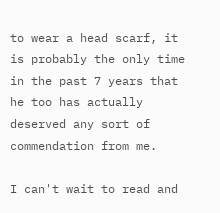to wear a head scarf, it is probably the only time in the past 7 years that he too has actually deserved any sort of commendation from me.

I can't wait to read and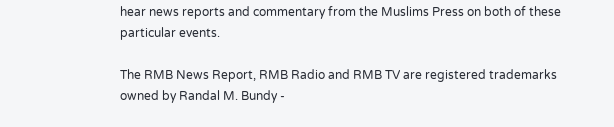hear news reports and commentary from the Muslims Press on both of these particular events.

The RMB News Report, RMB Radio and RMB TV are registered trademarks owned by Randal M. Bundy -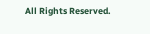All Rights Reserved.